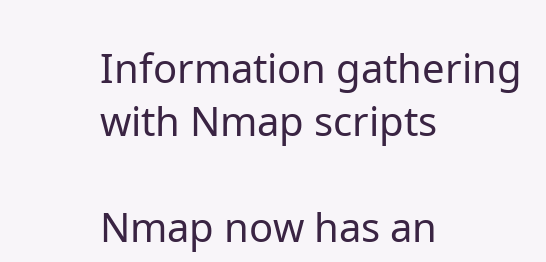Information gathering with Nmap scripts

Nmap now has an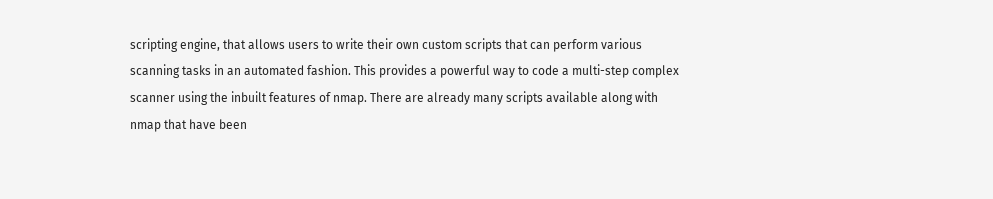scripting engine, that allows users to write their own custom scripts that can perform various scanning tasks in an automated fashion. This provides a powerful way to code a multi-step complex scanner using the inbuilt features of nmap. There are already many scripts available along with nmap that have been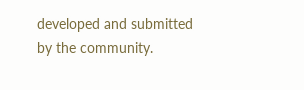developed and submitted by the community.